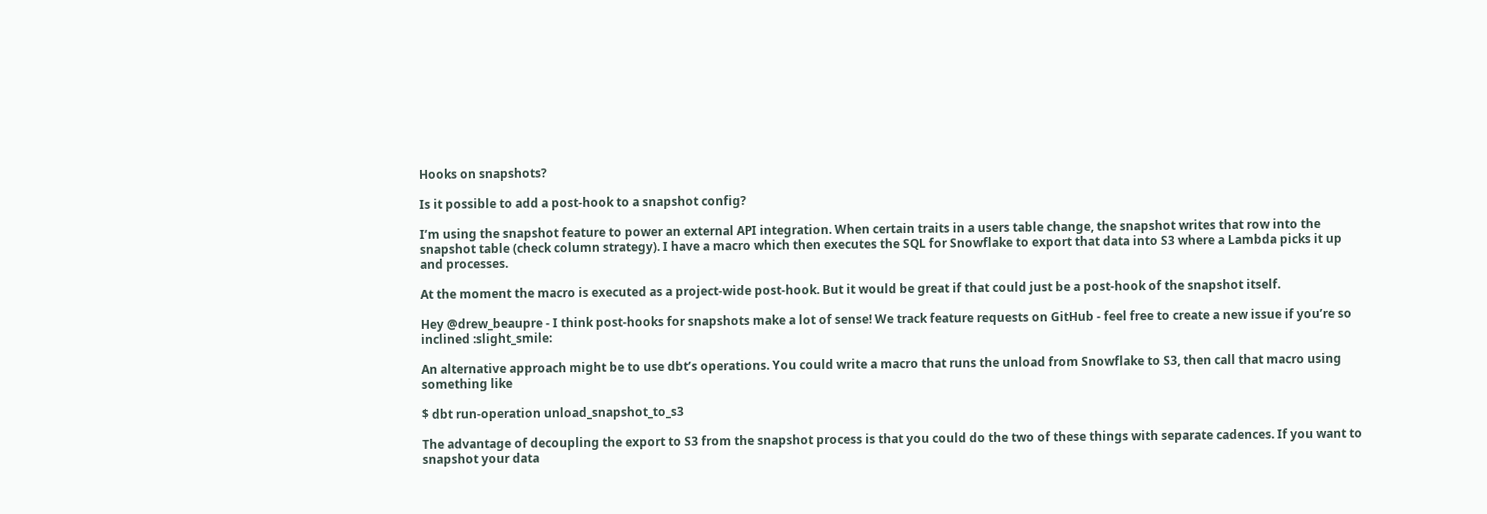Hooks on snapshots?

Is it possible to add a post-hook to a snapshot config?

I’m using the snapshot feature to power an external API integration. When certain traits in a users table change, the snapshot writes that row into the snapshot table (check column strategy). I have a macro which then executes the SQL for Snowflake to export that data into S3 where a Lambda picks it up and processes.

At the moment the macro is executed as a project-wide post-hook. But it would be great if that could just be a post-hook of the snapshot itself.

Hey @drew_beaupre - I think post-hooks for snapshots make a lot of sense! We track feature requests on GitHub - feel free to create a new issue if you’re so inclined :slight_smile:

An alternative approach might be to use dbt’s operations. You could write a macro that runs the unload from Snowflake to S3, then call that macro using something like

$ dbt run-operation unload_snapshot_to_s3

The advantage of decoupling the export to S3 from the snapshot process is that you could do the two of these things with separate cadences. If you want to snapshot your data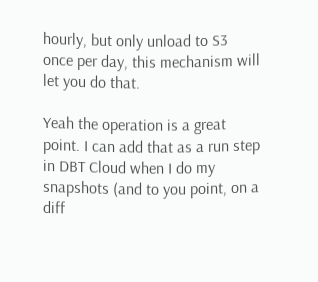hourly, but only unload to S3 once per day, this mechanism will let you do that.

Yeah the operation is a great point. I can add that as a run step in DBT Cloud when I do my snapshots (and to you point, on a diff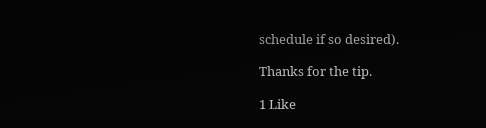schedule if so desired).

Thanks for the tip.

1 Like